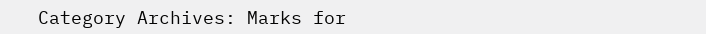Category Archives: Marks for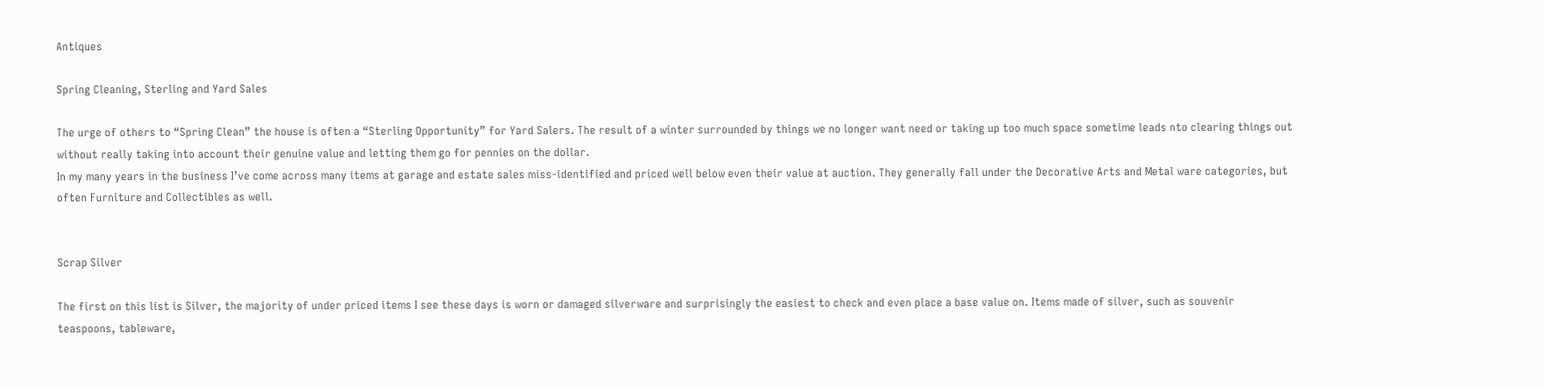Antiques

Spring Cleaning, Sterling and Yard Sales

The urge of others to “Spring Clean” the house is often a “Sterling Opportunity” for Yard Salers. The result of a winter surrounded by things we no longer want need or taking up too much space sometime leads nto clearing things out without really taking into account their genuine value and letting them go for pennies on the dollar.
In my many years in the business I’ve come across many items at garage and estate sales miss-identified and priced well below even their value at auction. They generally fall under the Decorative Arts and Metal ware categories, but often Furniture and Collectibles as well.


Scrap Silver

The first on this list is Silver, the majority of under priced items I see these days is worn or damaged silverware and surprisingly the easiest to check and even place a base value on. Items made of silver, such as souvenir teaspoons, tableware,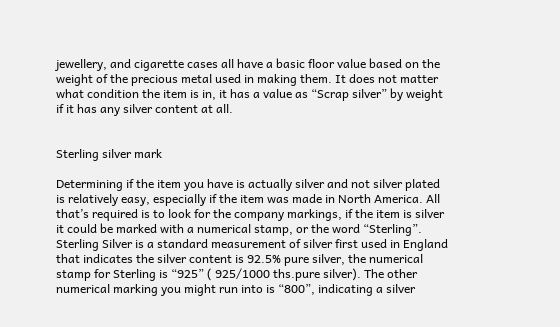jewellery, and cigarette cases all have a basic floor value based on the weight of the precious metal used in making them. It does not matter what condition the item is in, it has a value as “Scrap silver” by weight if it has any silver content at all.


Sterling silver mark

Determining if the item you have is actually silver and not silver plated is relatively easy, especially if the item was made in North America. All that’s required is to look for the company markings, if the item is silver it could be marked with a numerical stamp, or the word “Sterling”. Sterling Silver is a standard measurement of silver first used in England that indicates the silver content is 92.5% pure silver, the numerical stamp for Sterling is “925” ( 925/1000 ths.pure silver). The other numerical marking you might run into is “800”, indicating a silver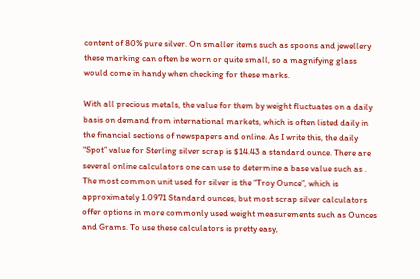content of 80% pure silver. On smaller items such as spoons and jewellery these marking can often be worn or quite small, so a magnifying glass would come in handy when checking for these marks.

With all precious metals, the value for them by weight fluctuates on a daily basis on demand from international markets, which is often listed daily in the financial sections of newspapers and online. As I write this, the daily “Spot” value for Sterling silver scrap is $14.43 a standard ounce. There are several online calculators one can use to determine a base value such as . The most common unit used for silver is the “Troy Ounce”, which is approximately 1.0971 Standard ounces, but most scrap silver calculators offer options in more commonly used weight measurements such as Ounces and Grams. To use these calculators is pretty easy,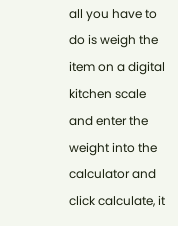all you have to do is weigh the item on a digital kitchen scale and enter the weight into the calculator and click calculate, it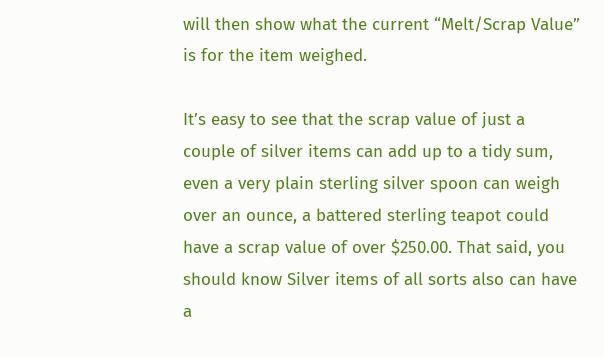will then show what the current “Melt/Scrap Value” is for the item weighed.

It’s easy to see that the scrap value of just a couple of silver items can add up to a tidy sum, even a very plain sterling silver spoon can weigh over an ounce, a battered sterling teapot could have a scrap value of over $250.00. That said, you should know Silver items of all sorts also can have a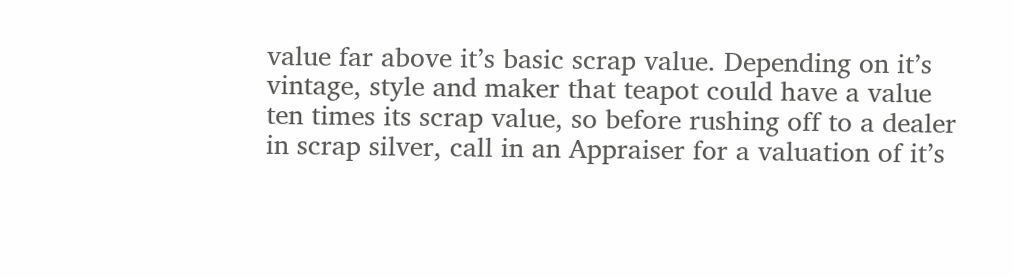value far above it’s basic scrap value. Depending on it’s vintage, style and maker that teapot could have a value ten times its scrap value, so before rushing off to a dealer in scrap silver, call in an Appraiser for a valuation of it’s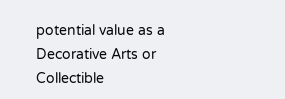potential value as a Decorative Arts or Collectible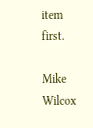item first.

Mike Wilcox